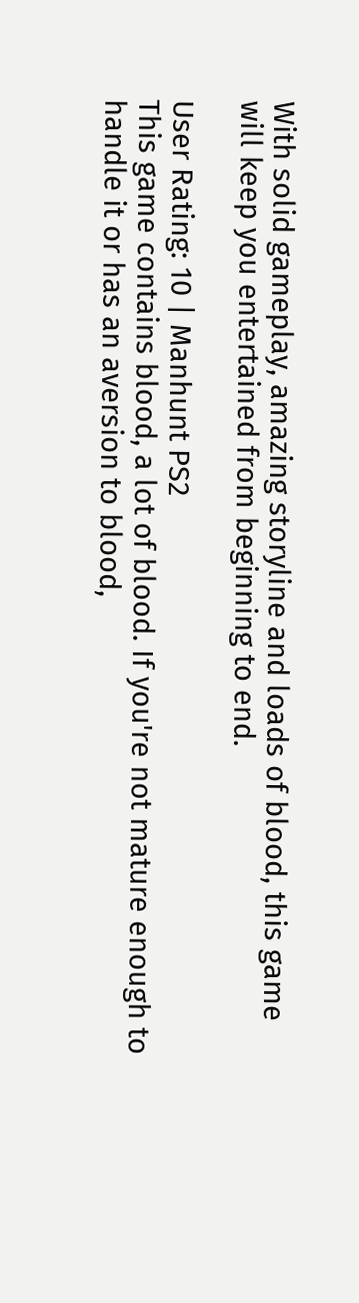With solid gameplay, amazing storyline and loads of blood, this game will keep you entertained from beginning to end.

User Rating: 10 | Manhunt PS2
This game contains blood, a lot of blood. If you're not mature enough to handle it or has an aversion to blood,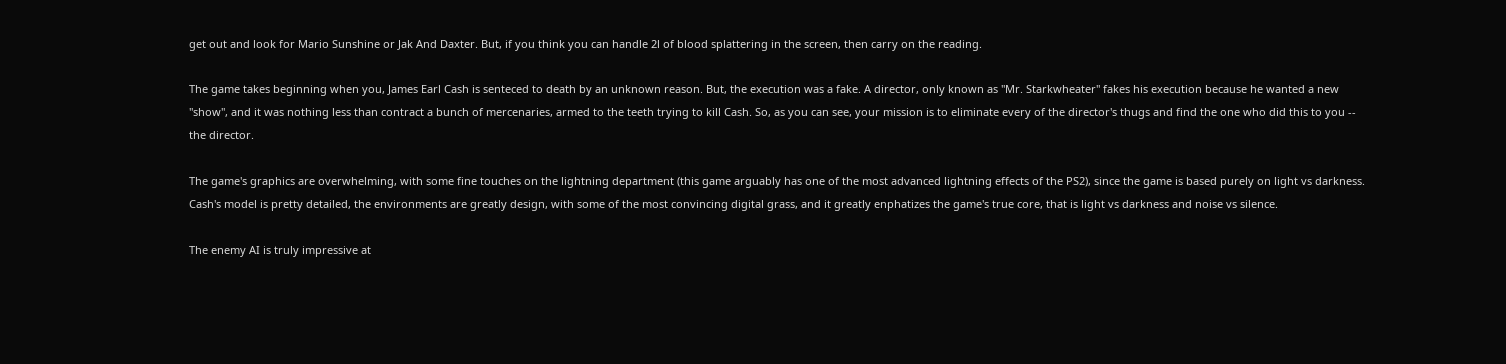get out and look for Mario Sunshine or Jak And Daxter. But, if you think you can handle 2l of blood splattering in the screen, then carry on the reading.

The game takes beginning when you, James Earl Cash is senteced to death by an unknown reason. But, the execution was a fake. A director, only known as "Mr. Starkwheater" fakes his execution because he wanted a new "show", and it was nothing less than contract a bunch of mercenaries, armed to the teeth trying to kill Cash. So, as you can see, your mission is to eliminate every of the director's thugs and find the one who did this to you -- the director.

The game's graphics are overwhelming, with some fine touches on the lightning department (this game arguably has one of the most advanced lightning effects of the PS2), since the game is based purely on light vs darkness. Cash's model is pretty detailed, the environments are greatly design, with some of the most convincing digital grass, and it greatly enphatizes the game's true core, that is light vs darkness and noise vs silence.

The enemy AI is truly impressive at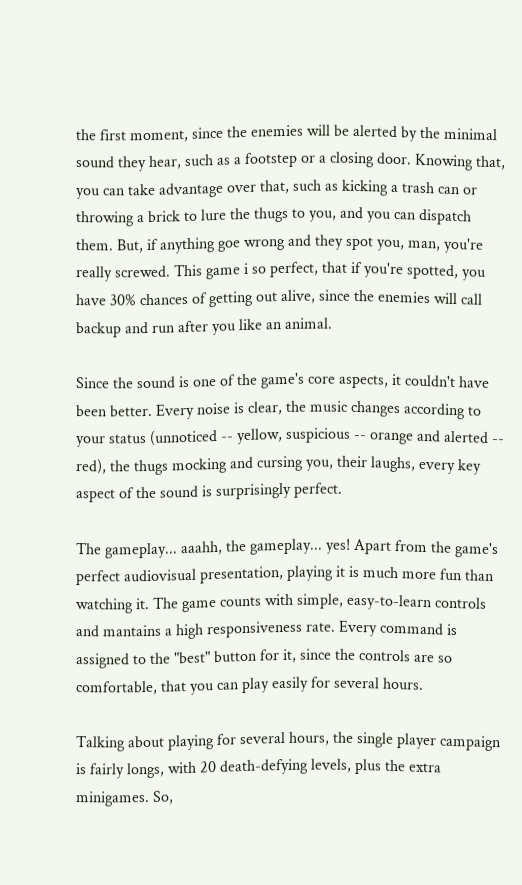the first moment, since the enemies will be alerted by the minimal sound they hear, such as a footstep or a closing door. Knowing that, you can take advantage over that, such as kicking a trash can or throwing a brick to lure the thugs to you, and you can dispatch them. But, if anything goe wrong and they spot you, man, you're really screwed. This game i so perfect, that if you're spotted, you have 30% chances of getting out alive, since the enemies will call backup and run after you like an animal.

Since the sound is one of the game's core aspects, it couldn't have been better. Every noise is clear, the music changes according to your status (unnoticed -- yellow, suspicious -- orange and alerted -- red), the thugs mocking and cursing you, their laughs, every key aspect of the sound is surprisingly perfect.

The gameplay... aaahh, the gameplay... yes! Apart from the game's perfect audiovisual presentation, playing it is much more fun than watching it. The game counts with simple, easy-to-learn controls and mantains a high responsiveness rate. Every command is assigned to the "best" button for it, since the controls are so comfortable, that you can play easily for several hours.

Talking about playing for several hours, the single player campaign is fairly longs, with 20 death-defying levels, plus the extra minigames. So,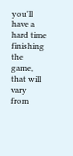you'll have a hard time finishing the game, that will vary from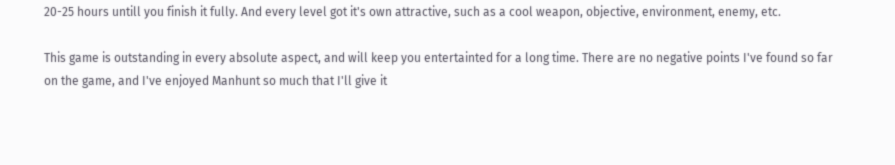20-25 hours untill you finish it fully. And every level got it's own attractive, such as a cool weapon, objective, environment, enemy, etc.

This game is outstanding in every absolute aspect, and will keep you entertainted for a long time. There are no negative points I've found so far on the game, and I've enjoyed Manhunt so much that I'll give it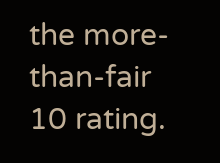the more-than-fair 10 rating.